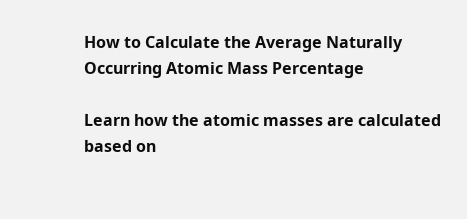How to Calculate the Average Naturally Occurring Atomic Mass Percentage

Learn how the atomic masses are calculated based on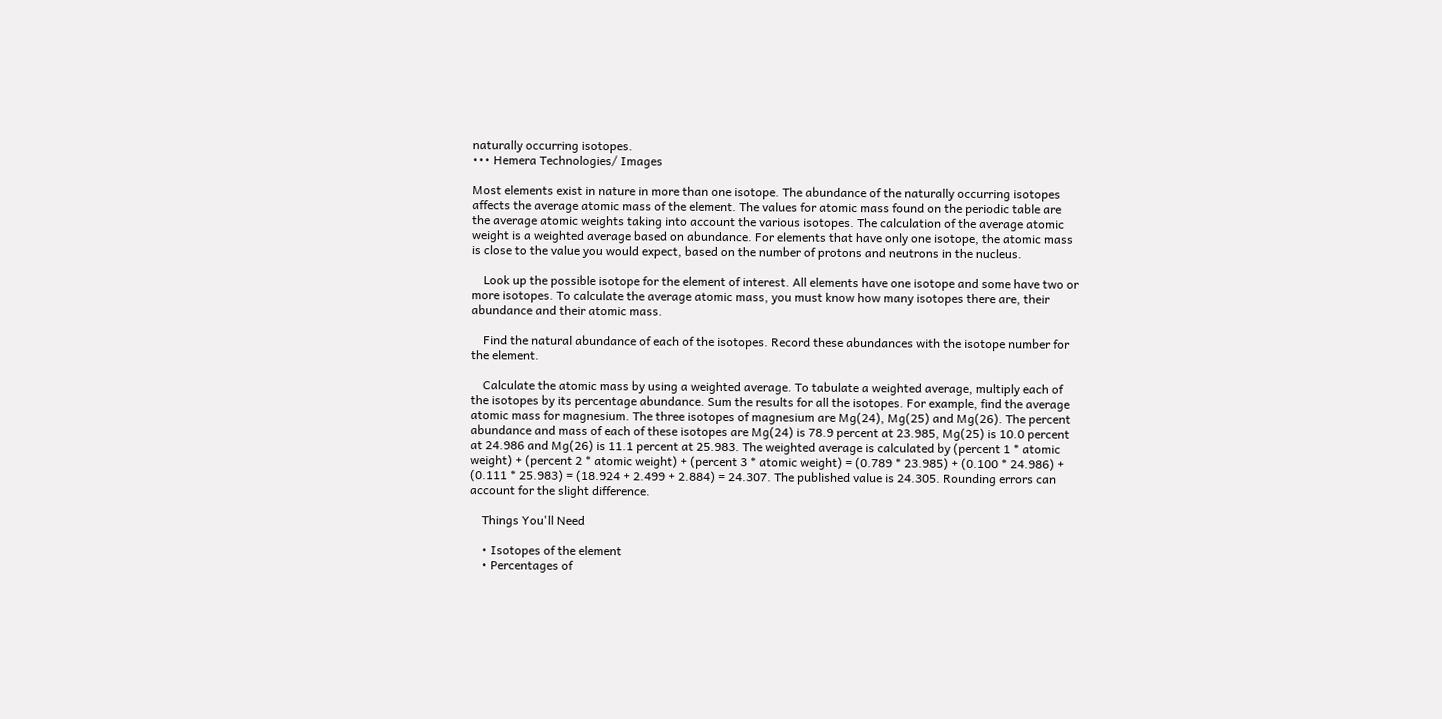naturally occurring isotopes.
••• Hemera Technologies/ Images

Most elements exist in nature in more than one isotope. The abundance of the naturally occurring isotopes affects the average atomic mass of the element. The values for atomic mass found on the periodic table are the average atomic weights taking into account the various isotopes. The calculation of the average atomic weight is a weighted average based on abundance. For elements that have only one isotope, the atomic mass is close to the value you would expect, based on the number of protons and neutrons in the nucleus.

    Look up the possible isotope for the element of interest. All elements have one isotope and some have two or more isotopes. To calculate the average atomic mass, you must know how many isotopes there are, their abundance and their atomic mass.

    Find the natural abundance of each of the isotopes. Record these abundances with the isotope number for the element.

    Calculate the atomic mass by using a weighted average. To tabulate a weighted average, multiply each of the isotopes by its percentage abundance. Sum the results for all the isotopes. For example, find the average atomic mass for magnesium. The three isotopes of magnesium are Mg(24), Mg(25) and Mg(26). The percent abundance and mass of each of these isotopes are Mg(24) is 78.9 percent at 23.985, Mg(25) is 10.0 percent at 24.986 and Mg(26) is 11.1 percent at 25.983. The weighted average is calculated by (percent 1 * atomic weight) + (percent 2 * atomic weight) + (percent 3 * atomic weight) = (0.789 * 23.985) + (0.100 * 24.986) + (0.111 * 25.983) = (18.924 + 2.499 + 2.884) = 24.307. The published value is 24.305. Rounding errors can account for the slight difference.

    Things You'll Need

    • Isotopes of the element
    • Percentages of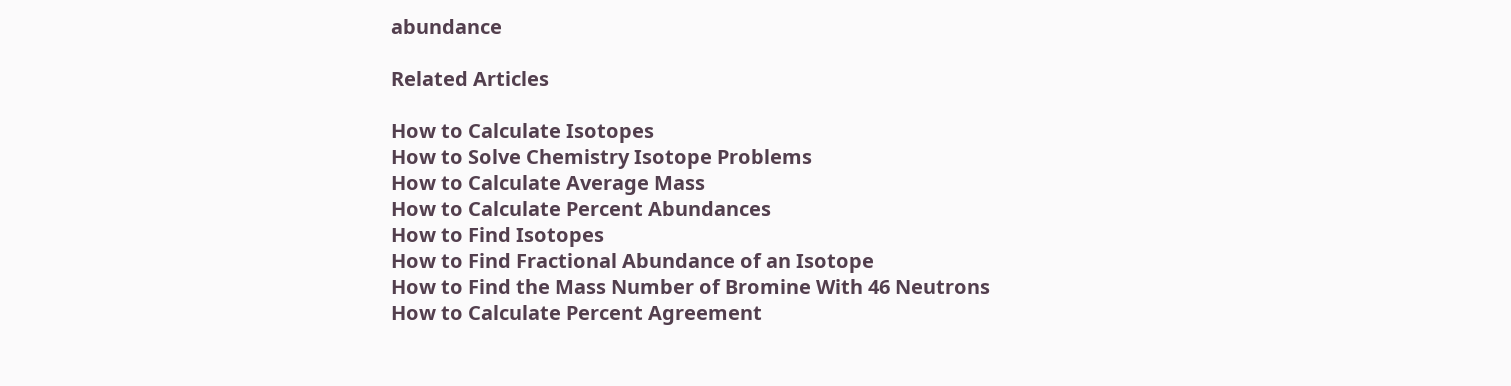abundance

Related Articles

How to Calculate Isotopes
How to Solve Chemistry Isotope Problems
How to Calculate Average Mass
How to Calculate Percent Abundances
How to Find Isotopes
How to Find Fractional Abundance of an Isotope
How to Find the Mass Number of Bromine With 46 Neutrons
How to Calculate Percent Agreement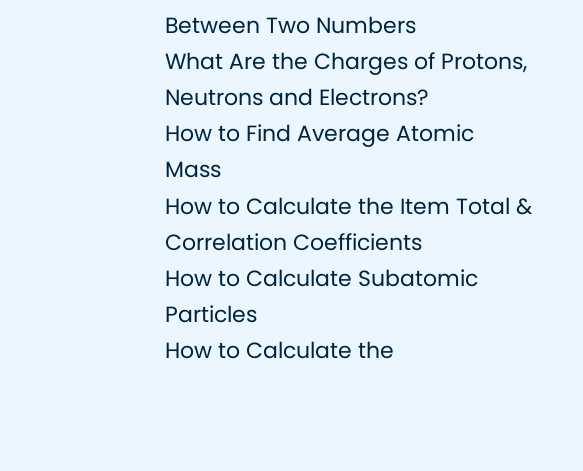Between Two Numbers
What Are the Charges of Protons, Neutrons and Electrons?
How to Find Average Atomic Mass
How to Calculate the Item Total & Correlation Coefficients
How to Calculate Subatomic Particles
How to Calculate the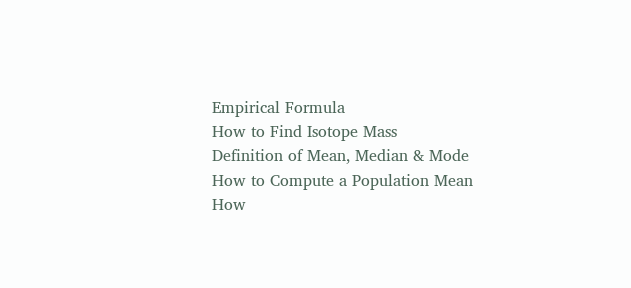Empirical Formula
How to Find Isotope Mass
Definition of Mean, Median & Mode
How to Compute a Population Mean
How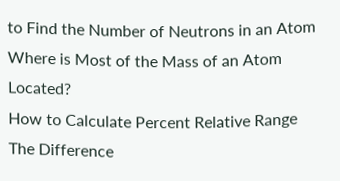to Find the Number of Neutrons in an Atom
Where is Most of the Mass of an Atom Located?
How to Calculate Percent Relative Range
The Difference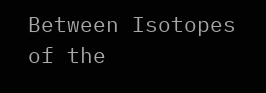Between Isotopes of the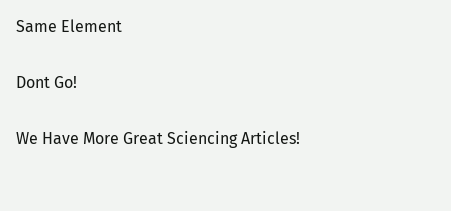Same Element

Dont Go!

We Have More Great Sciencing Articles!